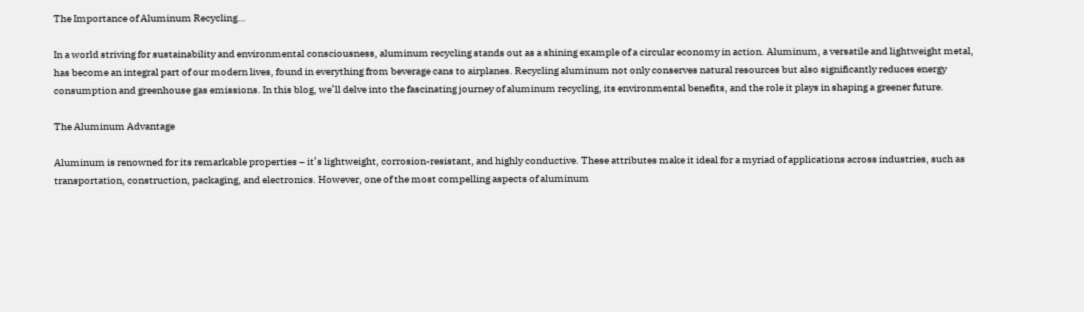The Importance of Aluminum Recycling…

In a world striving for sustainability and environmental consciousness, aluminum recycling stands out as a shining example of a circular economy in action. Aluminum, a versatile and lightweight metal, has become an integral part of our modern lives, found in everything from beverage cans to airplanes. Recycling aluminum not only conserves natural resources but also significantly reduces energy consumption and greenhouse gas emissions. In this blog, we’ll delve into the fascinating journey of aluminum recycling, its environmental benefits, and the role it plays in shaping a greener future.

The Aluminum Advantage

Aluminum is renowned for its remarkable properties – it’s lightweight, corrosion-resistant, and highly conductive. These attributes make it ideal for a myriad of applications across industries, such as transportation, construction, packaging, and electronics. However, one of the most compelling aspects of aluminum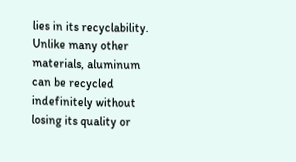lies in its recyclability. Unlike many other materials, aluminum can be recycled indefinitely without losing its quality or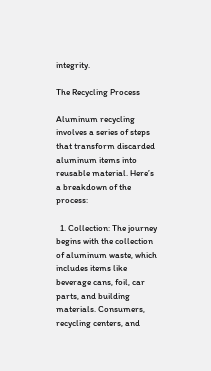integrity.

The Recycling Process

Aluminum recycling involves a series of steps that transform discarded aluminum items into reusable material. Here’s a breakdown of the process:

  1. Collection: The journey begins with the collection of aluminum waste, which includes items like beverage cans, foil, car parts, and building materials. Consumers, recycling centers, and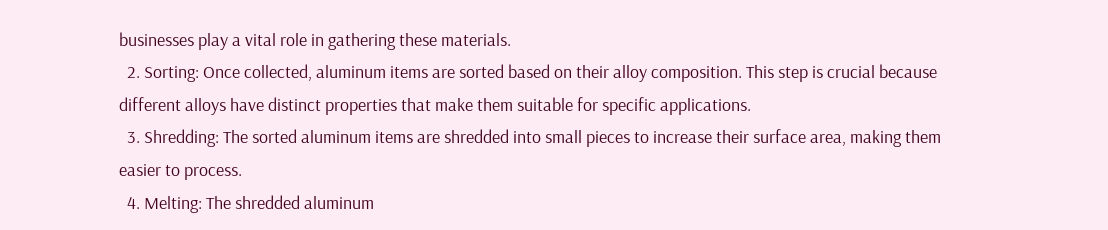businesses play a vital role in gathering these materials.
  2. Sorting: Once collected, aluminum items are sorted based on their alloy composition. This step is crucial because different alloys have distinct properties that make them suitable for specific applications.
  3. Shredding: The sorted aluminum items are shredded into small pieces to increase their surface area, making them easier to process.
  4. Melting: The shredded aluminum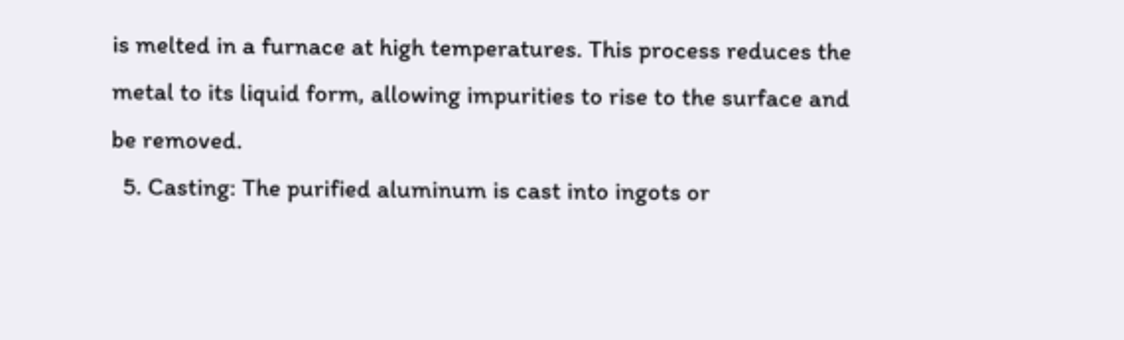is melted in a furnace at high temperatures. This process reduces the metal to its liquid form, allowing impurities to rise to the surface and be removed.
  5. Casting: The purified aluminum is cast into ingots or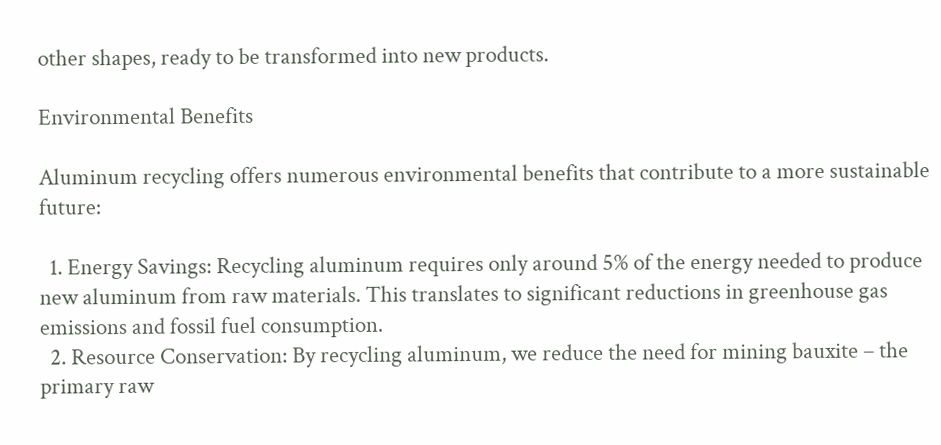other shapes, ready to be transformed into new products.

Environmental Benefits

Aluminum recycling offers numerous environmental benefits that contribute to a more sustainable future:

  1. Energy Savings: Recycling aluminum requires only around 5% of the energy needed to produce new aluminum from raw materials. This translates to significant reductions in greenhouse gas emissions and fossil fuel consumption.
  2. Resource Conservation: By recycling aluminum, we reduce the need for mining bauxite – the primary raw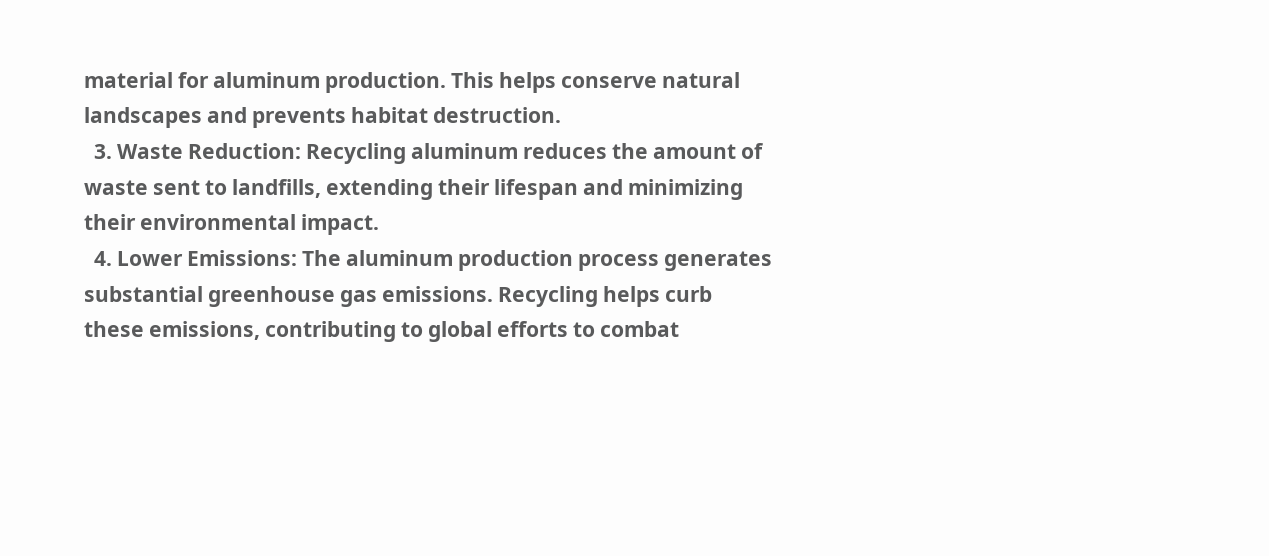material for aluminum production. This helps conserve natural landscapes and prevents habitat destruction.
  3. Waste Reduction: Recycling aluminum reduces the amount of waste sent to landfills, extending their lifespan and minimizing their environmental impact.
  4. Lower Emissions: The aluminum production process generates substantial greenhouse gas emissions. Recycling helps curb these emissions, contributing to global efforts to combat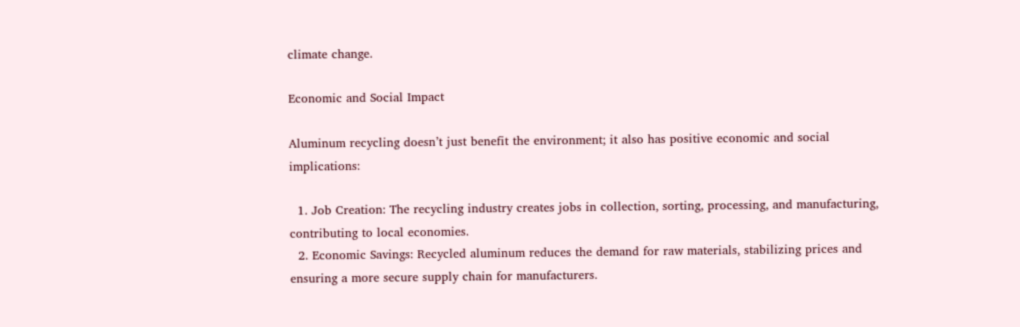climate change.

Economic and Social Impact

Aluminum recycling doesn’t just benefit the environment; it also has positive economic and social implications:

  1. Job Creation: The recycling industry creates jobs in collection, sorting, processing, and manufacturing, contributing to local economies.
  2. Economic Savings: Recycled aluminum reduces the demand for raw materials, stabilizing prices and ensuring a more secure supply chain for manufacturers.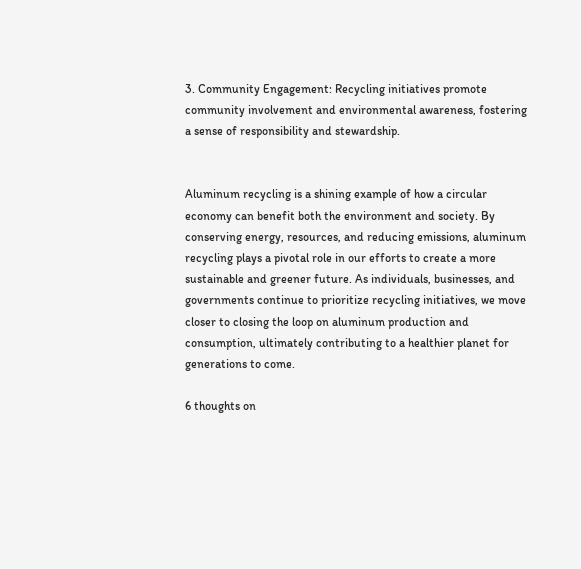3. Community Engagement: Recycling initiatives promote community involvement and environmental awareness, fostering a sense of responsibility and stewardship.


Aluminum recycling is a shining example of how a circular economy can benefit both the environment and society. By conserving energy, resources, and reducing emissions, aluminum recycling plays a pivotal role in our efforts to create a more sustainable and greener future. As individuals, businesses, and governments continue to prioritize recycling initiatives, we move closer to closing the loop on aluminum production and consumption, ultimately contributing to a healthier planet for generations to come.

6 thoughts on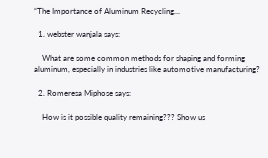“The Importance of Aluminum Recycling…

  1. webster wanjala says:

    What are some common methods for shaping and forming aluminum, especially in industries like automotive manufacturing?

  2. Romeresa Miphose says:

    How is it possible quality remaining??? Show us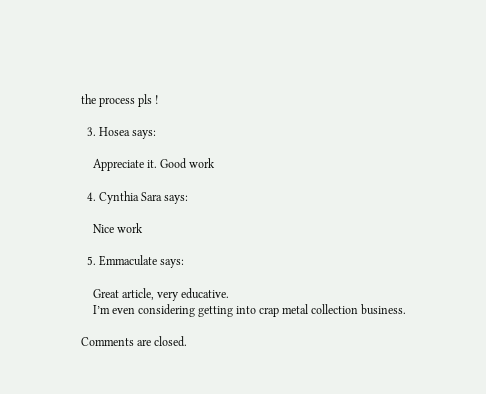the process pls !

  3. Hosea says:

    Appreciate it. Good work

  4. Cynthia Sara says:

    Nice work

  5. Emmaculate says:

    Great article, very educative.
    I’m even considering getting into crap metal collection business.

Comments are closed.